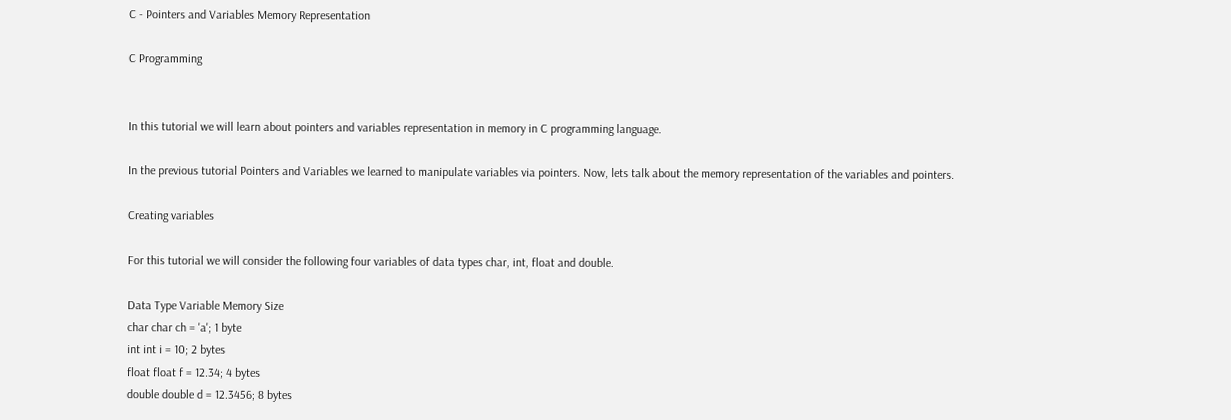C - Pointers and Variables Memory Representation

C Programming


In this tutorial we will learn about pointers and variables representation in memory in C programming language.

In the previous tutorial Pointers and Variables we learned to manipulate variables via pointers. Now, lets talk about the memory representation of the variables and pointers.

Creating variables

For this tutorial we will consider the following four variables of data types char, int, float and double.

Data Type Variable Memory Size
char char ch = 'a'; 1 byte
int int i = 10; 2 bytes
float float f = 12.34; 4 bytes
double double d = 12.3456; 8 bytes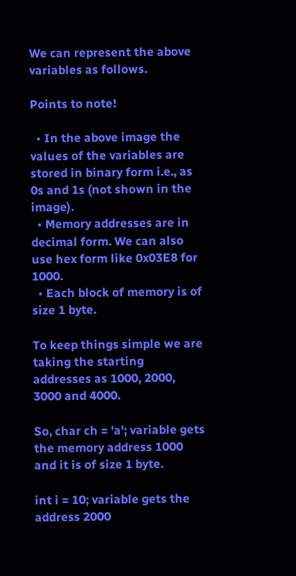We can represent the above variables as follows.

Points to note!

  • In the above image the values of the variables are stored in binary form i.e., as 0s and 1s (not shown in the image).
  • Memory addresses are in decimal form. We can also use hex form like 0x03E8 for 1000.
  • Each block of memory is of size 1 byte.

To keep things simple we are taking the starting addresses as 1000, 2000, 3000 and 4000.

So, char ch = 'a'; variable gets the memory address 1000 and it is of size 1 byte.

int i = 10; variable gets the address 2000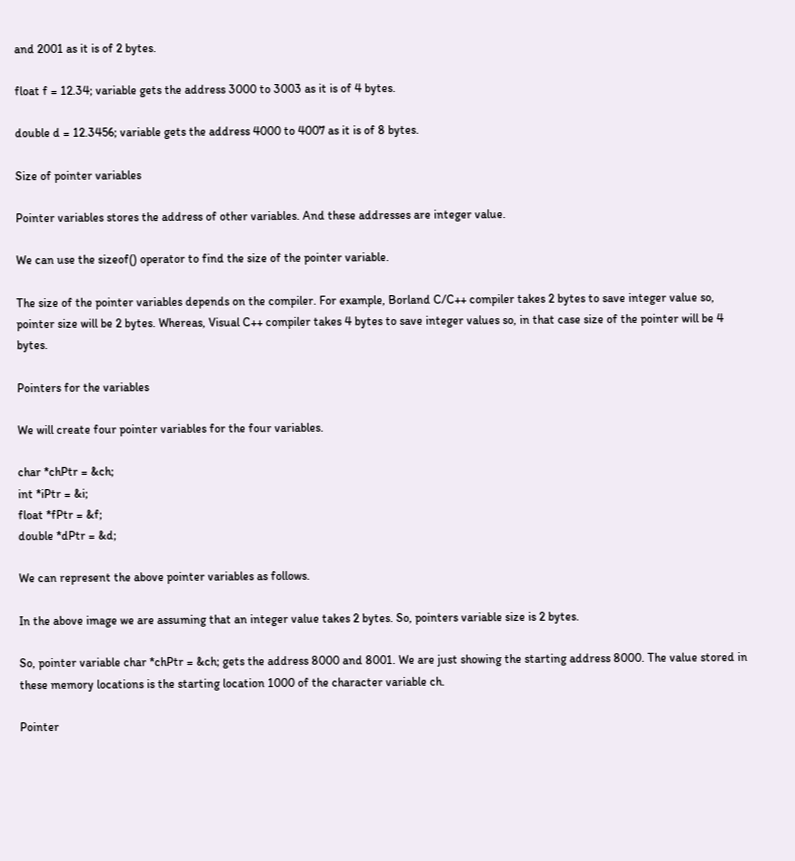and 2001 as it is of 2 bytes.

float f = 12.34; variable gets the address 3000 to 3003 as it is of 4 bytes.

double d = 12.3456; variable gets the address 4000 to 4007 as it is of 8 bytes.

Size of pointer variables

Pointer variables stores the address of other variables. And these addresses are integer value.

We can use the sizeof() operator to find the size of the pointer variable.

The size of the pointer variables depends on the compiler. For example, Borland C/C++ compiler takes 2 bytes to save integer value so, pointer size will be 2 bytes. Whereas, Visual C++ compiler takes 4 bytes to save integer values so, in that case size of the pointer will be 4 bytes.

Pointers for the variables

We will create four pointer variables for the four variables.

char *chPtr = &ch;
int *iPtr = &i;
float *fPtr = &f;
double *dPtr = &d;

We can represent the above pointer variables as follows.

In the above image we are assuming that an integer value takes 2 bytes. So, pointers variable size is 2 bytes.

So, pointer variable char *chPtr = &ch; gets the address 8000 and 8001. We are just showing the starting address 8000. The value stored in these memory locations is the starting location 1000 of the character variable ch.

Pointer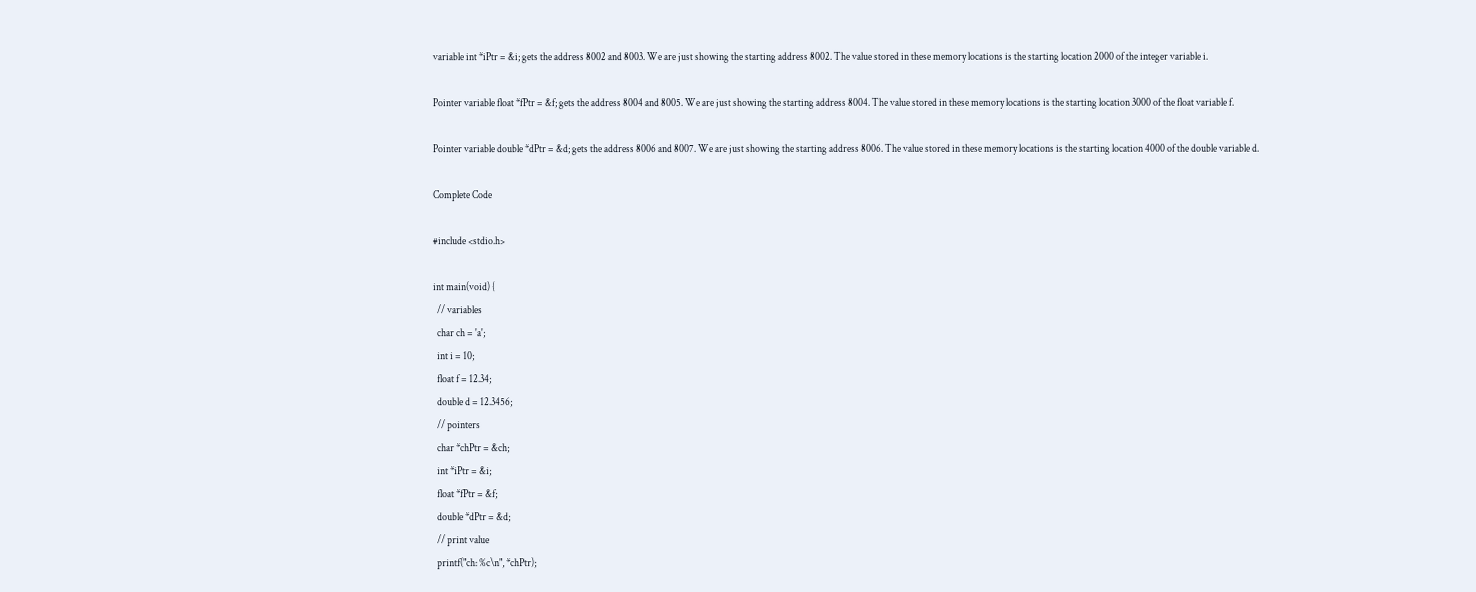variable int *iPtr = &i; gets the address 8002 and 8003. We are just showing the starting address 8002. The value stored in these memory locations is the starting location 2000 of the integer variable i.

Pointer variable float *fPtr = &f; gets the address 8004 and 8005. We are just showing the starting address 8004. The value stored in these memory locations is the starting location 3000 of the float variable f.

Pointer variable double *dPtr = &d; gets the address 8006 and 8007. We are just showing the starting address 8006. The value stored in these memory locations is the starting location 4000 of the double variable d.

Complete Code

#include <stdio.h>

int main(void) {
  // variables
  char ch = 'a';
  int i = 10;
  float f = 12.34;
  double d = 12.3456;
  // pointers
  char *chPtr = &ch;
  int *iPtr = &i;
  float *fPtr = &f;
  double *dPtr = &d;
  // print value
  printf("ch: %c\n", *chPtr);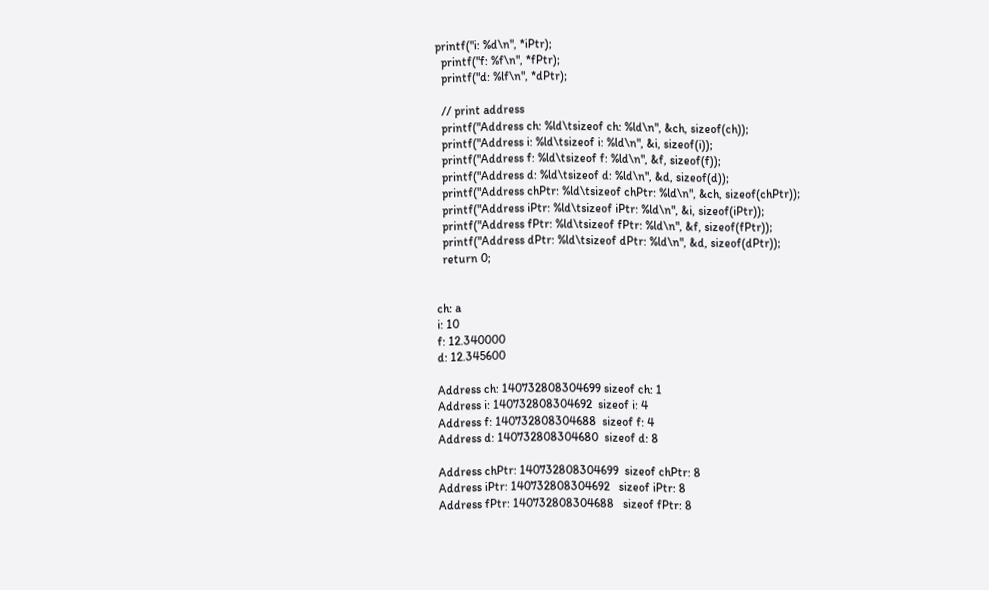printf("i: %d\n", *iPtr);
  printf("f: %f\n", *fPtr);
  printf("d: %lf\n", *dPtr);

  // print address
  printf("Address ch: %ld\tsizeof ch: %ld\n", &ch, sizeof(ch));
  printf("Address i: %ld\tsizeof i: %ld\n", &i, sizeof(i));
  printf("Address f: %ld\tsizeof f: %ld\n", &f, sizeof(f));
  printf("Address d: %ld\tsizeof d: %ld\n", &d, sizeof(d));
  printf("Address chPtr: %ld\tsizeof chPtr: %ld\n", &ch, sizeof(chPtr));
  printf("Address iPtr: %ld\tsizeof iPtr: %ld\n", &i, sizeof(iPtr));
  printf("Address fPtr: %ld\tsizeof fPtr: %ld\n", &f, sizeof(fPtr));
  printf("Address dPtr: %ld\tsizeof dPtr: %ld\n", &d, sizeof(dPtr));
  return 0;


ch: a
i: 10
f: 12.340000
d: 12.345600

Address ch: 140732808304699 sizeof ch: 1
Address i: 140732808304692  sizeof i: 4
Address f: 140732808304688  sizeof f: 4
Address d: 140732808304680  sizeof d: 8

Address chPtr: 140732808304699  sizeof chPtr: 8
Address iPtr: 140732808304692   sizeof iPtr: 8
Address fPtr: 140732808304688   sizeof fPtr: 8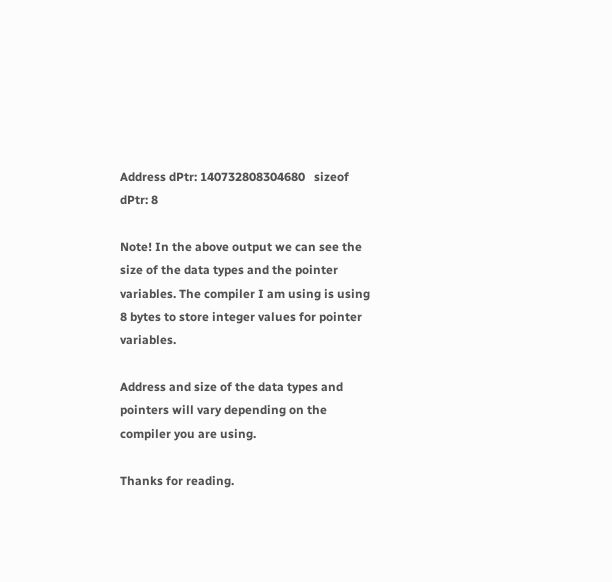Address dPtr: 140732808304680   sizeof dPtr: 8

Note! In the above output we can see the size of the data types and the pointer variables. The compiler I am using is using 8 bytes to store integer values for pointer variables.

Address and size of the data types and pointers will vary depending on the compiler you are using.

Thanks for reading.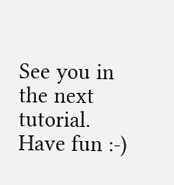See you in the next tutorial. Have fun :-)